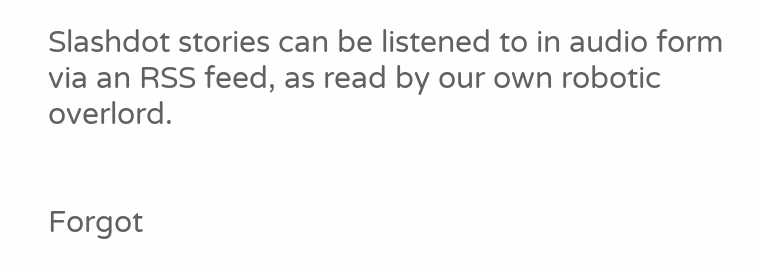Slashdot stories can be listened to in audio form via an RSS feed, as read by our own robotic overlord.


Forgot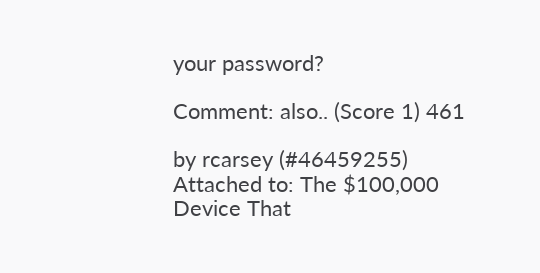your password?

Comment: also.. (Score 1) 461

by rcarsey (#46459255) Attached to: The $100,000 Device That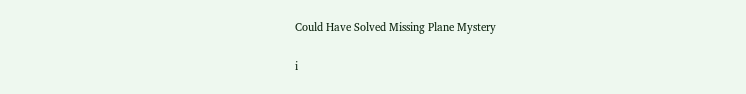Could Have Solved Missing Plane Mystery

i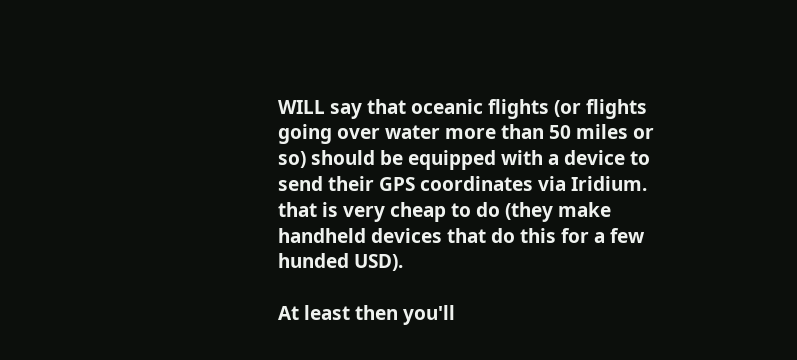WILL say that oceanic flights (or flights going over water more than 50 miles or so) should be equipped with a device to send their GPS coordinates via Iridium. that is very cheap to do (they make handheld devices that do this for a few hunded USD).

At least then you'll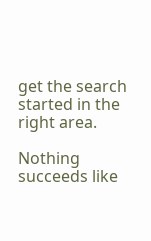get the search started in the right area.

Nothing succeeds like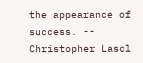the appearance of success. -- Christopher Lascl